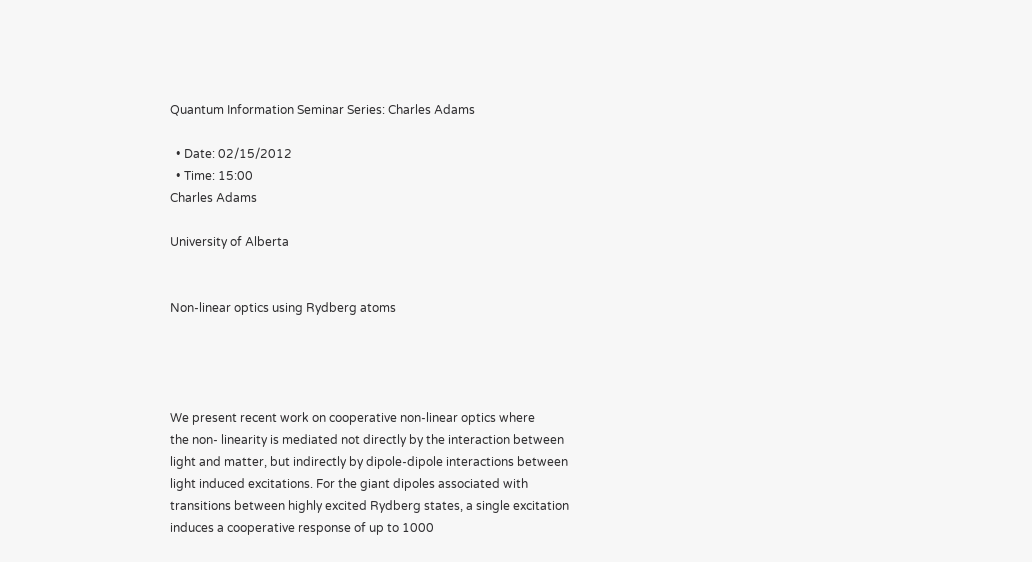Quantum Information Seminar Series: Charles Adams

  • Date: 02/15/2012
  • Time: 15:00
Charles Adams

University of Alberta


Non-linear optics using Rydberg atoms




We present recent work on cooperative non-linear optics where
the non- linearity is mediated not directly by the interaction between
light and matter, but indirectly by dipole-dipole interactions between
light induced excitations. For the giant dipoles associated with
transitions between highly excited Rydberg states, a single excitation
induces a cooperative response of up to 1000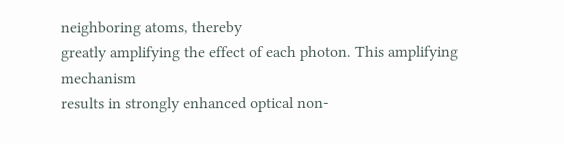neighboring atoms, thereby
greatly amplifying the effect of each photon. This amplifying mechanism
results in strongly enhanced optical non-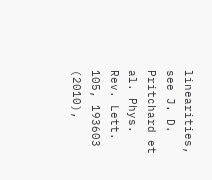linearities, see J. D.
Pritchard et al. Phys. Rev. Lett. 105, 193603 (2010),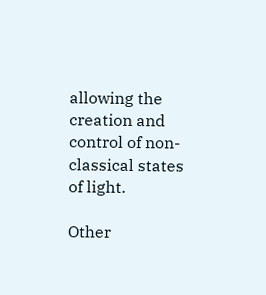allowing the
creation and control of non-classical states of light.

Other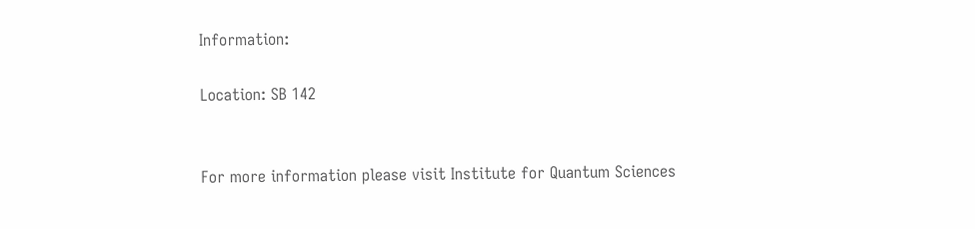Information:

Location: SB 142


For more information please visit Institute for Quantum Sciences